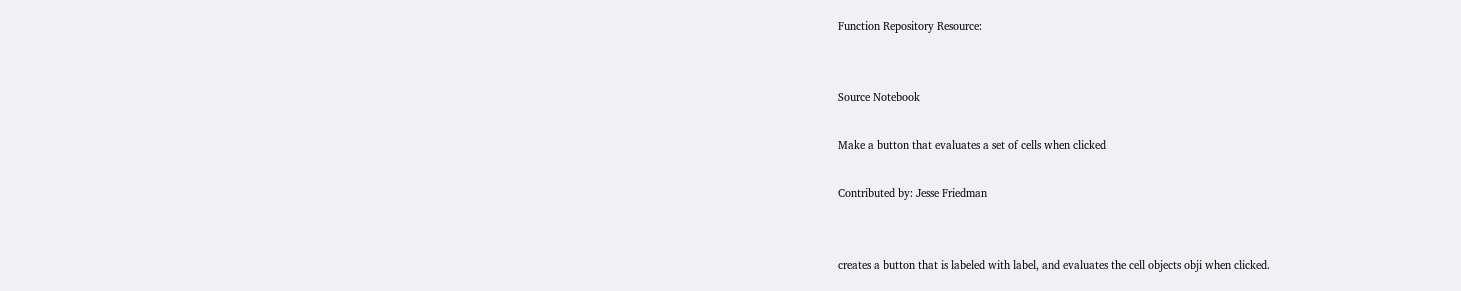Function Repository Resource:


Source Notebook

Make a button that evaluates a set of cells when clicked

Contributed by: Jesse Friedman


creates a button that is labeled with label, and evaluates the cell objects obji when clicked.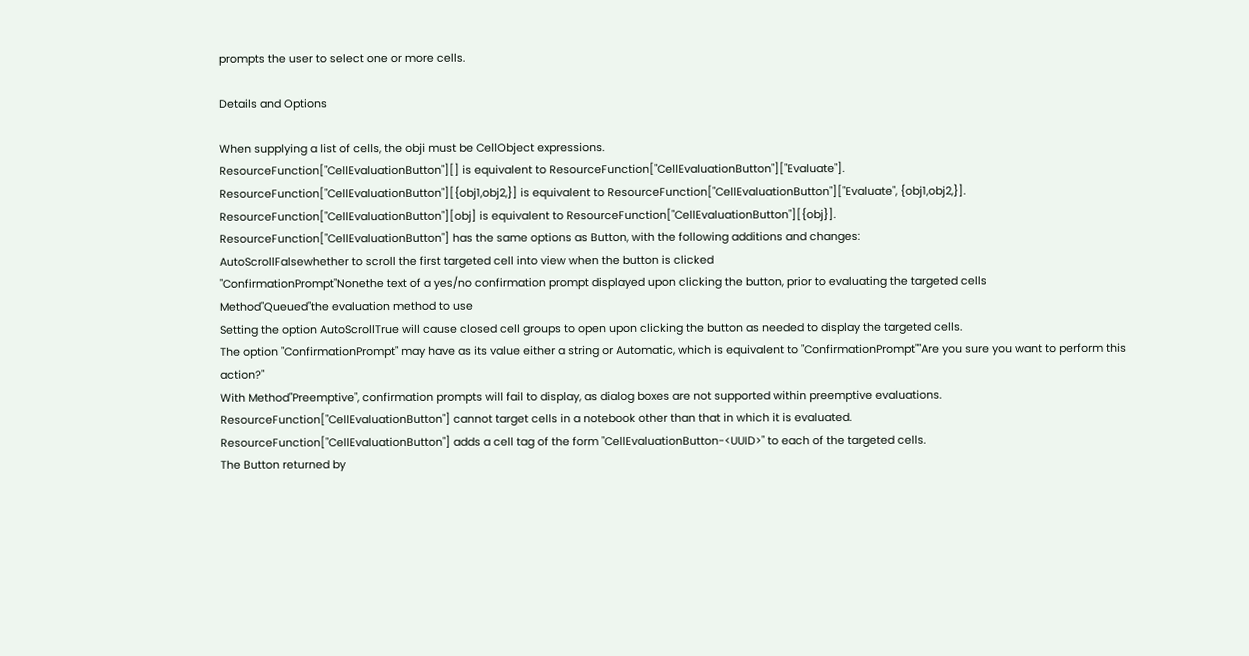prompts the user to select one or more cells.

Details and Options

When supplying a list of cells, the obji must be CellObject expressions.
ResourceFunction["CellEvaluationButton"][] is equivalent to ResourceFunction["CellEvaluationButton"]["Evaluate"].
ResourceFunction["CellEvaluationButton"][{obj1,obj2,}] is equivalent to ResourceFunction["CellEvaluationButton"]["Evaluate", {obj1,obj2,}].
ResourceFunction["CellEvaluationButton"][obj] is equivalent to ResourceFunction["CellEvaluationButton"][{obj}].
ResourceFunction["CellEvaluationButton"] has the same options as Button, with the following additions and changes:
AutoScrollFalsewhether to scroll the first targeted cell into view when the button is clicked
"ConfirmationPrompt"Nonethe text of a yes/no confirmation prompt displayed upon clicking the button, prior to evaluating the targeted cells
Method"Queued"the evaluation method to use
Setting the option AutoScrollTrue will cause closed cell groups to open upon clicking the button as needed to display the targeted cells.
The option "ConfirmationPrompt" may have as its value either a string or Automatic, which is equivalent to "ConfirmationPrompt""Are you sure you want to perform this action?"
With Method"Preemptive", confirmation prompts will fail to display, as dialog boxes are not supported within preemptive evaluations.
ResourceFunction["CellEvaluationButton"] cannot target cells in a notebook other than that in which it is evaluated.
ResourceFunction["CellEvaluationButton"] adds a cell tag of the form "CellEvaluationButton-<UUID>" to each of the targeted cells.
The Button returned by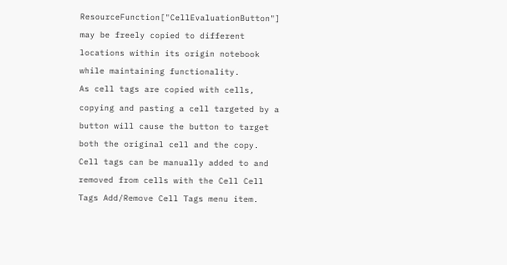ResourceFunction["CellEvaluationButton"] may be freely copied to different locations within its origin notebook while maintaining functionality.
As cell tags are copied with cells, copying and pasting a cell targeted by a button will cause the button to target both the original cell and the copy.
Cell tags can be manually added to and removed from cells with the Cell Cell Tags Add/Remove Cell Tags menu item.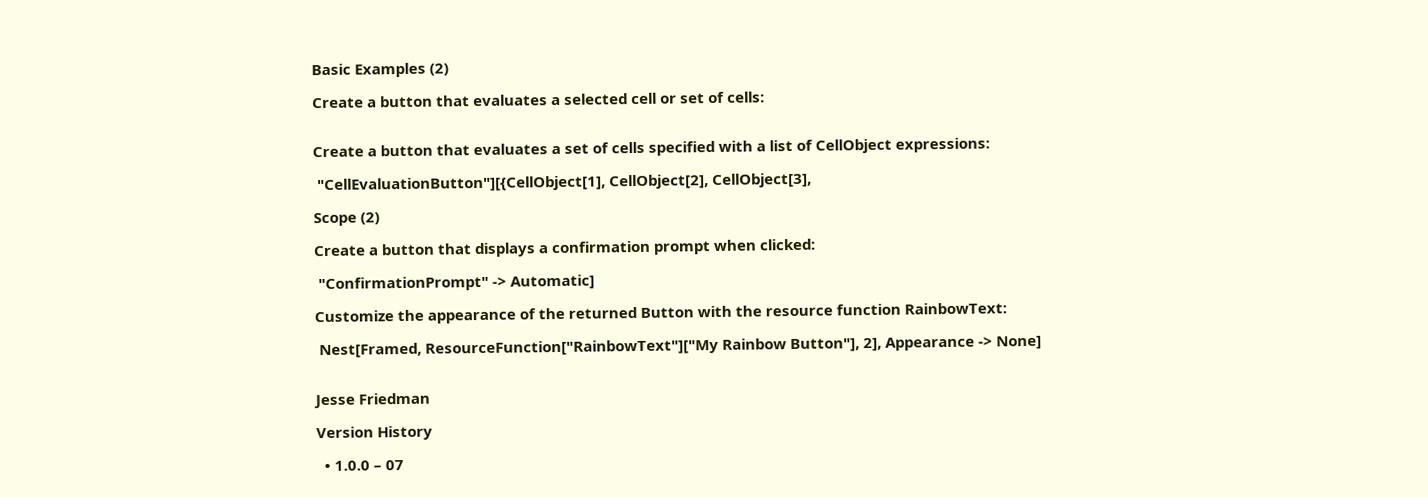Basic Examples (2)

Create a button that evaluates a selected cell or set of cells:


Create a button that evaluates a set of cells specified with a list of CellObject expressions:

 "CellEvaluationButton"][{CellObject[1], CellObject[2], CellObject[3],

Scope (2)

Create a button that displays a confirmation prompt when clicked:

 "ConfirmationPrompt" -> Automatic]

Customize the appearance of the returned Button with the resource function RainbowText:

 Nest[Framed, ResourceFunction["RainbowText"]["My Rainbow Button"], 2], Appearance -> None]


Jesse Friedman

Version History

  • 1.0.0 – 07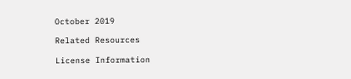October 2019

Related Resources

License Information